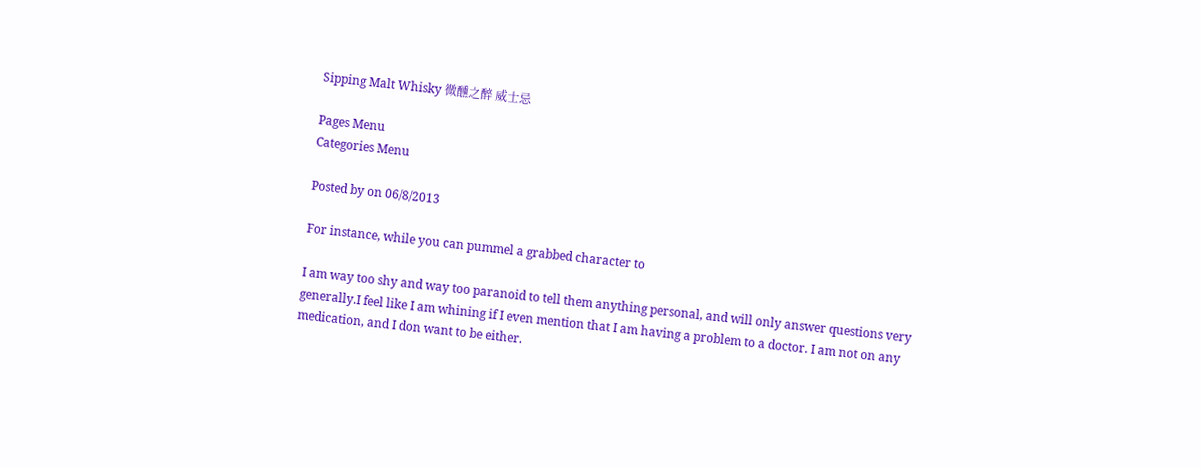Sipping Malt Whisky 微醺之醉 威士忌

Pages Menu
Categories Menu

Posted by on 06/8/2013

For instance, while you can pummel a grabbed character to

I am way too shy and way too paranoid to tell them anything personal, and will only answer questions very generally.I feel like I am whining if I even mention that I am having a problem to a doctor. I am not on any medication, and I don want to be either.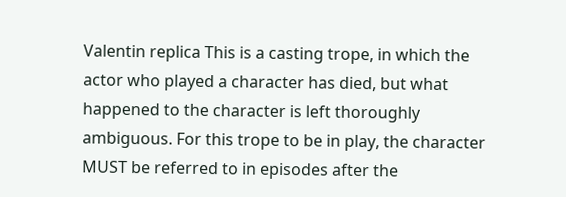Valentin replica This is a casting trope, in which the actor who played a character has died, but what happened to the character is left thoroughly ambiguous. For this trope to be in play, the character MUST be referred to in episodes after the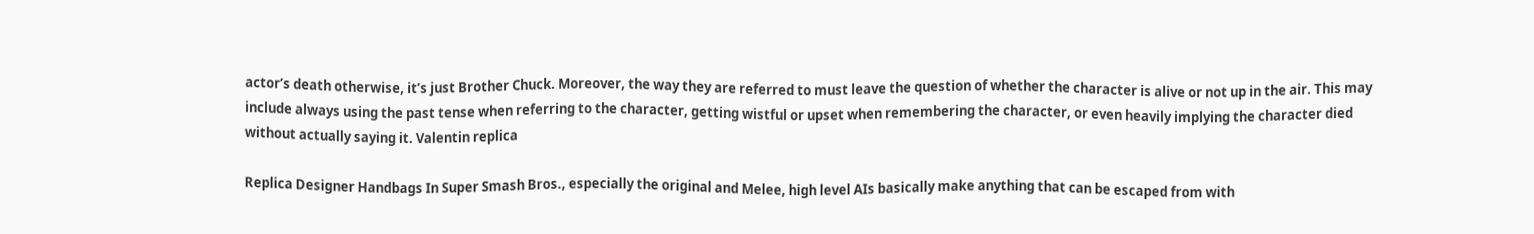actor’s death otherwise, it’s just Brother Chuck. Moreover, the way they are referred to must leave the question of whether the character is alive or not up in the air. This may include always using the past tense when referring to the character, getting wistful or upset when remembering the character, or even heavily implying the character died without actually saying it. Valentin replica

Replica Designer Handbags In Super Smash Bros., especially the original and Melee, high level AIs basically make anything that can be escaped from with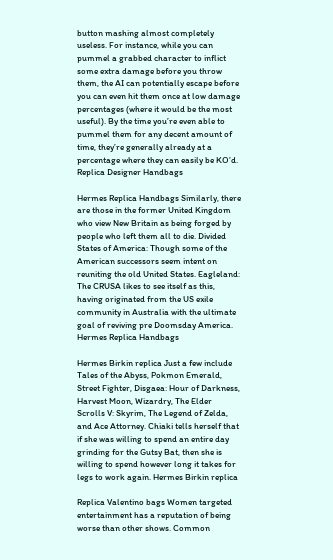button mashing almost completely useless. For instance, while you can pummel a grabbed character to inflict some extra damage before you throw them, the AI can potentially escape before you can even hit them once at low damage percentages (where it would be the most useful). By the time you’re even able to pummel them for any decent amount of time, they’re generally already at a percentage where they can easily be KO’d. Replica Designer Handbags

Hermes Replica Handbags Similarly, there are those in the former United Kingdom who view New Britain as being forged by people who left them all to die. Divided States of America: Though some of the American successors seem intent on reuniting the old United States. Eagleland: The CRUSA likes to see itself as this, having originated from the US exile community in Australia with the ultimate goal of reviving pre Doomsday America. Hermes Replica Handbags

Hermes Birkin replica Just a few include Tales of the Abyss, Pokmon Emerald, Street Fighter, Disgaea: Hour of Darkness, Harvest Moon, Wizardry, The Elder Scrolls V: Skyrim, The Legend of Zelda, and Ace Attorney. Chiaki tells herself that if she was willing to spend an entire day grinding for the Gutsy Bat, then she is willing to spend however long it takes for legs to work again. Hermes Birkin replica

Replica Valentino bags Women targeted entertainment has a reputation of being worse than other shows. Common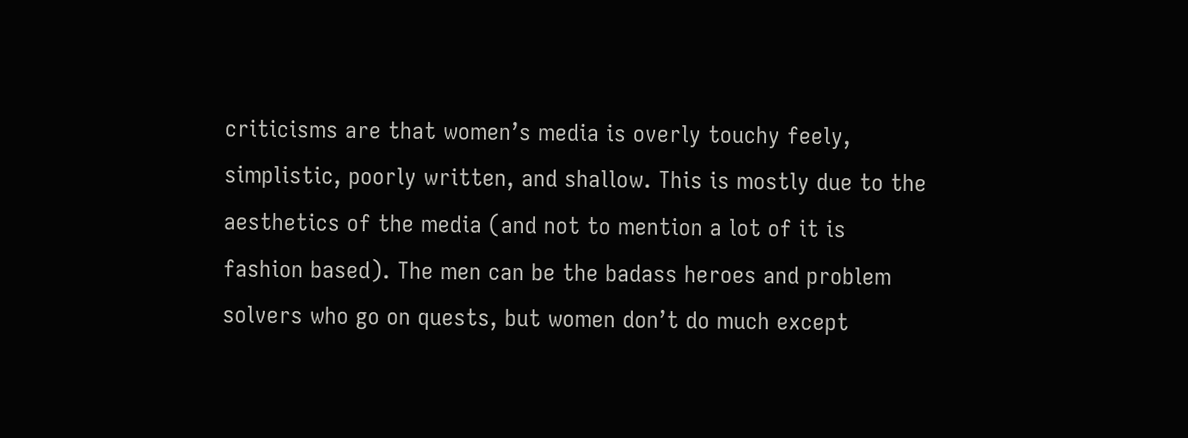criticisms are that women’s media is overly touchy feely, simplistic, poorly written, and shallow. This is mostly due to the aesthetics of the media (and not to mention a lot of it is fashion based). The men can be the badass heroes and problem solvers who go on quests, but women don’t do much except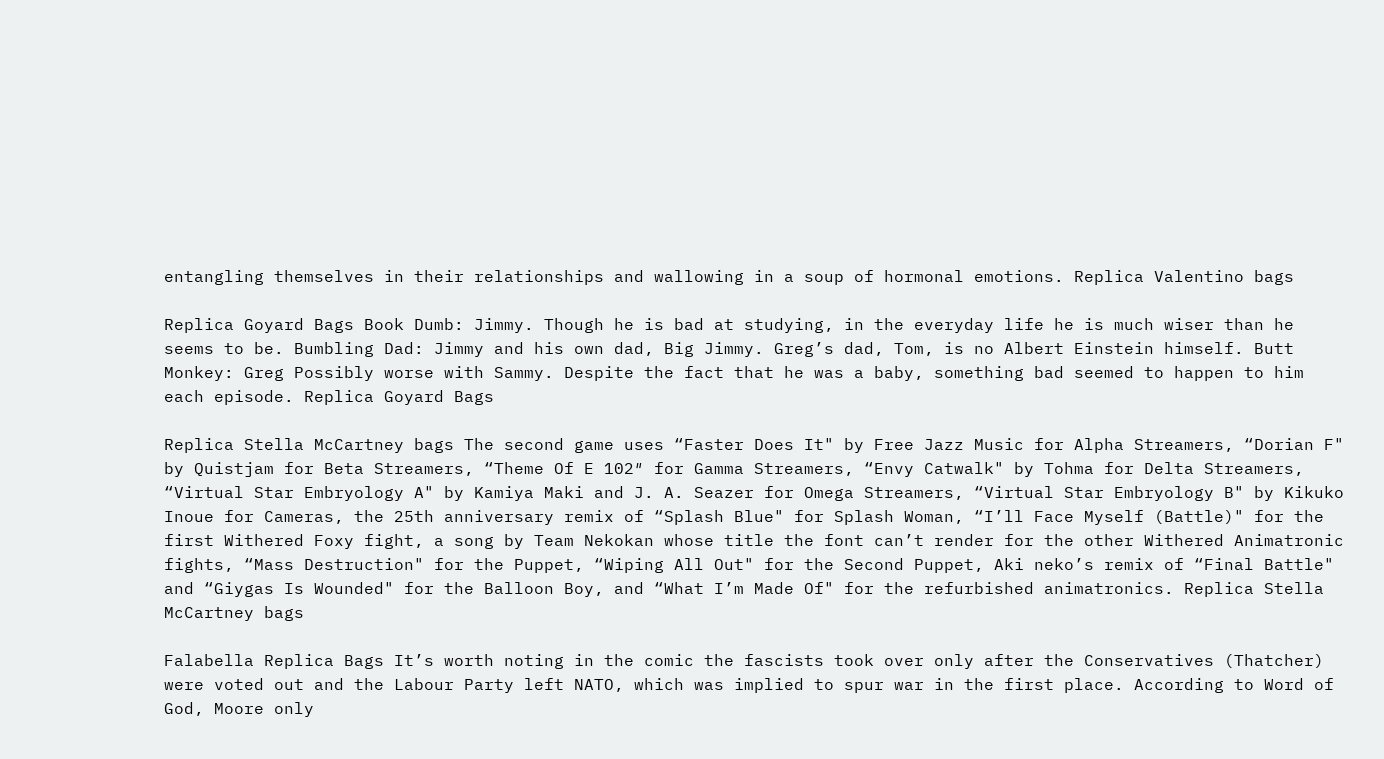entangling themselves in their relationships and wallowing in a soup of hormonal emotions. Replica Valentino bags

Replica Goyard Bags Book Dumb: Jimmy. Though he is bad at studying, in the everyday life he is much wiser than he seems to be. Bumbling Dad: Jimmy and his own dad, Big Jimmy. Greg’s dad, Tom, is no Albert Einstein himself. Butt Monkey: Greg Possibly worse with Sammy. Despite the fact that he was a baby, something bad seemed to happen to him each episode. Replica Goyard Bags

Replica Stella McCartney bags The second game uses “Faster Does It" by Free Jazz Music for Alpha Streamers, “Dorian F" by Quistjam for Beta Streamers, “Theme Of E 102″ for Gamma Streamers, “Envy Catwalk" by Tohma for Delta Streamers, “Virtual Star Embryology A" by Kamiya Maki and J. A. Seazer for Omega Streamers, “Virtual Star Embryology B" by Kikuko Inoue for Cameras, the 25th anniversary remix of “Splash Blue" for Splash Woman, “I’ll Face Myself (Battle)" for the first Withered Foxy fight, a song by Team Nekokan whose title the font can’t render for the other Withered Animatronic fights, “Mass Destruction" for the Puppet, “Wiping All Out" for the Second Puppet, Aki neko’s remix of “Final Battle" and “Giygas Is Wounded" for the Balloon Boy, and “What I’m Made Of" for the refurbished animatronics. Replica Stella McCartney bags

Falabella Replica Bags It’s worth noting in the comic the fascists took over only after the Conservatives (Thatcher) were voted out and the Labour Party left NATO, which was implied to spur war in the first place. According to Word of God, Moore only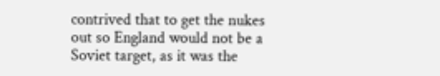contrived that to get the nukes out so England would not be a Soviet target, as it was the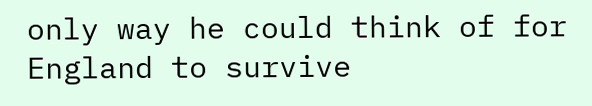only way he could think of for England to survive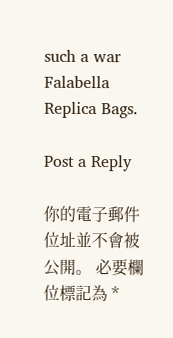such a war Falabella Replica Bags.

Post a Reply

你的電子郵件位址並不會被公開。 必要欄位標記為 *